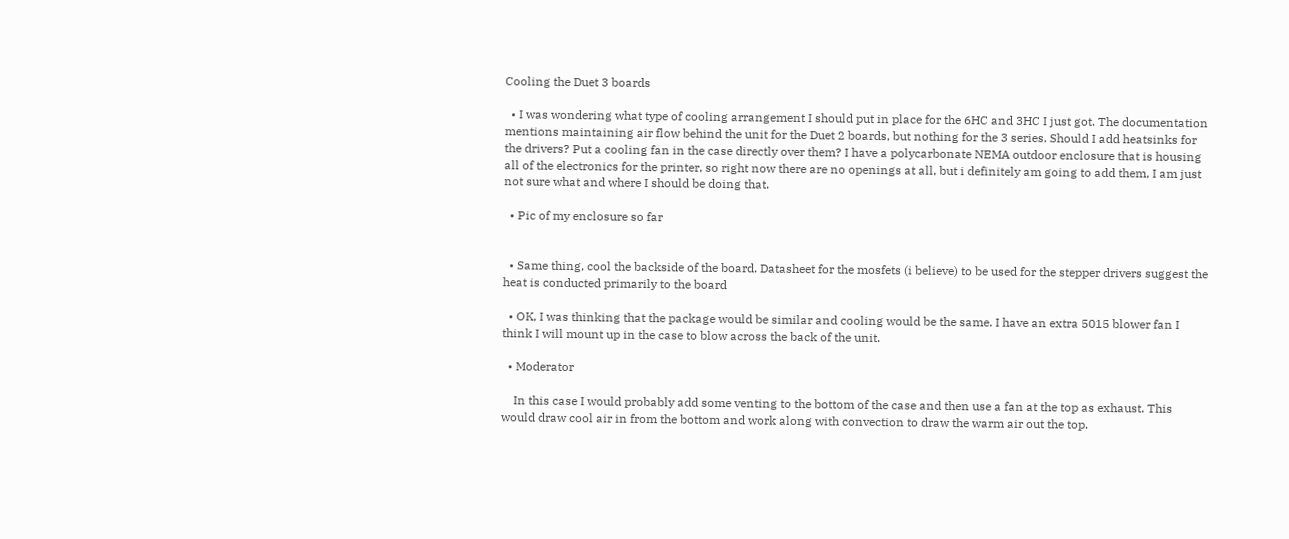Cooling the Duet 3 boards

  • I was wondering what type of cooling arrangement I should put in place for the 6HC and 3HC I just got. The documentation mentions maintaining air flow behind the unit for the Duet 2 boards, but nothing for the 3 series. Should I add heatsinks for the drivers? Put a cooling fan in the case directly over them? I have a polycarbonate NEMA outdoor enclosure that is housing all of the electronics for the printer, so right now there are no openings at all, but i definitely am going to add them, I am just not sure what and where I should be doing that.

  • Pic of my enclosure so far


  • Same thing, cool the backside of the board. Datasheet for the mosfets (i believe) to be used for the stepper drivers suggest the heat is conducted primarily to the board

  • OK, I was thinking that the package would be similar and cooling would be the same. I have an extra 5015 blower fan I think I will mount up in the case to blow across the back of the unit.

  • Moderator

    In this case I would probably add some venting to the bottom of the case and then use a fan at the top as exhaust. This would draw cool air in from the bottom and work along with convection to draw the warm air out the top.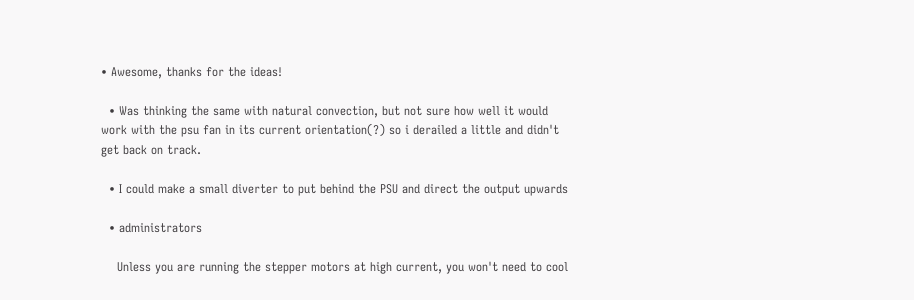• Awesome, thanks for the ideas!

  • Was thinking the same with natural convection, but not sure how well it would work with the psu fan in its current orientation(?) so i derailed a little and didn't get back on track.

  • I could make a small diverter to put behind the PSU and direct the output upwards

  • administrators

    Unless you are running the stepper motors at high current, you won't need to cool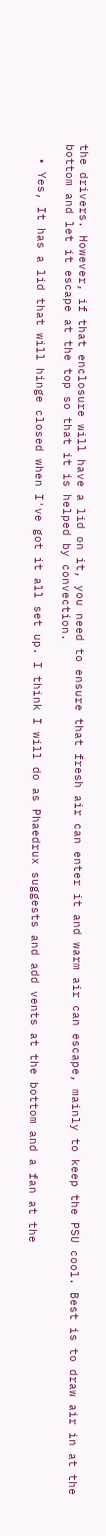the drivers. However, if that enclosure will have a lid on it, you need to ensure that fresh air can enter it and warm air can escape, mainly to keep the PSU cool. Best is to draw air in at the bottom and let it escape at the top so that it is helped by convection.

  • Yes, It has a lid that will hinge closed when I've got it all set up. I think I will do as Phaedrux suggests and add vents at the bottom and a fan at the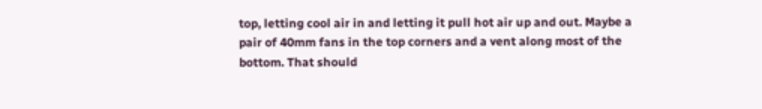top, letting cool air in and letting it pull hot air up and out. Maybe a pair of 40mm fans in the top corners and a vent along most of the bottom. That should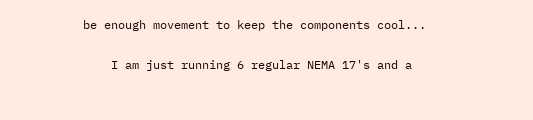be enough movement to keep the components cool...

    I am just running 6 regular NEMA 17's and a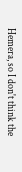Hemera, so I don't think the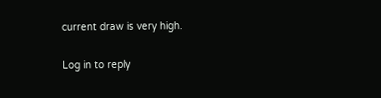current draw is very high.

Log in to reply